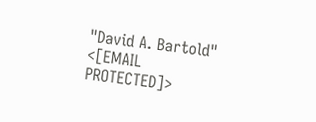"David A. Bartold" <[EMAIL PROTECTED]>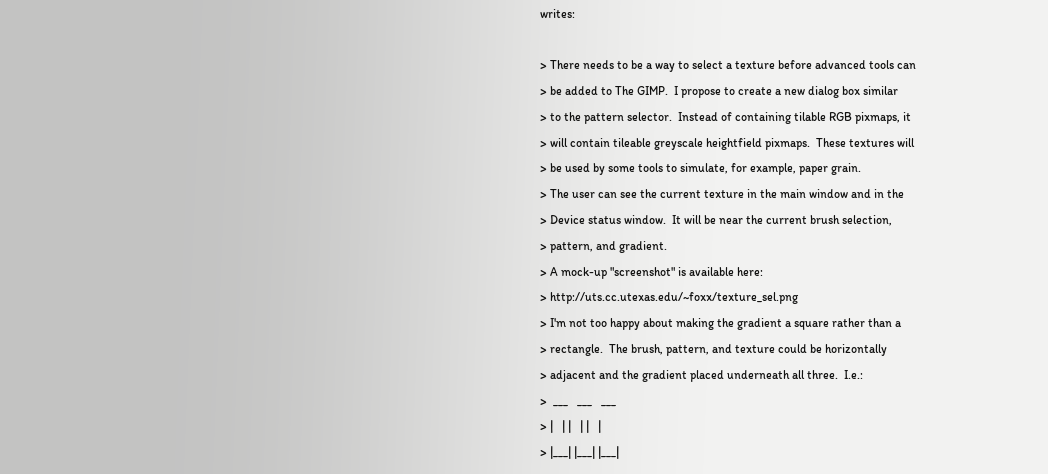writes:

> There needs to be a way to select a texture before advanced tools can
> be added to The GIMP.  I propose to create a new dialog box similar
> to the pattern selector.  Instead of containing tilable RGB pixmaps, it
> will contain tileable greyscale heightfield pixmaps.  These textures will
> be used by some tools to simulate, for example, paper grain.
> The user can see the current texture in the main window and in the
> Device status window.  It will be near the current brush selection,
> pattern, and gradient.
> A mock-up "screenshot" is available here:
> http://uts.cc.utexas.edu/~foxx/texture_sel.png
> I'm not too happy about making the gradient a square rather than a
> rectangle.  The brush, pattern, and texture could be horizontally
> adjacent and the gradient placed underneath all three.  I.e.:
>  ___   ___   ___
> |   | |   | |   |
> |___| |___| |___|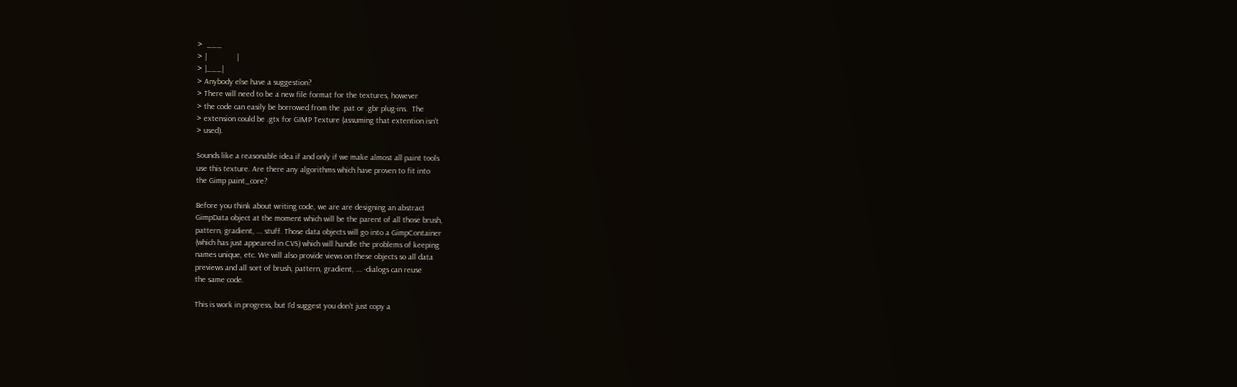>  ___
> |               |
> |___|
> Anybody else have a suggestion?
> There will need to be a new file format for the textures, however
> the code can easily be borrowed from the .pat or .gbr plug-ins.  The
> extension could be .gtx for GIMP Texture (assuming that extention isn't
> used).

Sounds like a reasonable idea if and only if we make almost all paint tools
use this texture. Are there any algorithms which have proven to fit into
the Gimp paint_core?

Before you think about writing code, we are are designing an abstract
GimpData object at the moment which will be the parent of all those brush,
pattern, gradient, ... stuff. Those data objects will go into a GimpContainer
(which has just appeared in CVS) which will handle the problems of keeping
names unique, etc. We will also provide views on these objects so all data
previews and all sort of brush, pattern, gradient, ... -dialogs can reuse
the same code.

This is work in progress, but I'd suggest you don't just copy a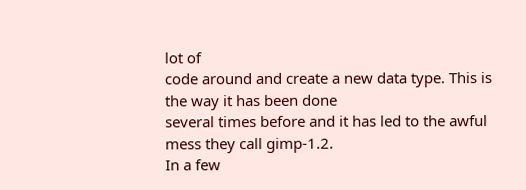lot of
code around and create a new data type. This is the way it has been done
several times before and it has led to the awful mess they call gimp-1.2.
In a few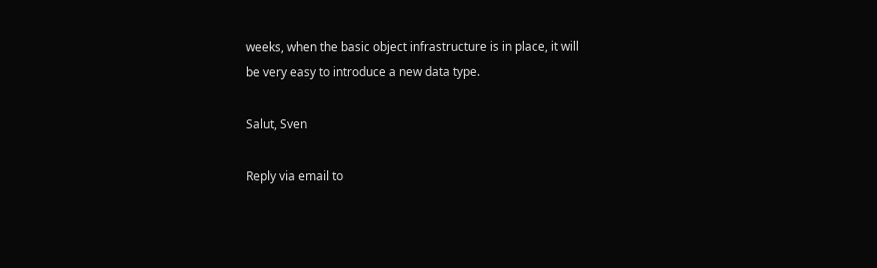weeks, when the basic object infrastructure is in place, it will
be very easy to introduce a new data type.

Salut, Sven

Reply via email to